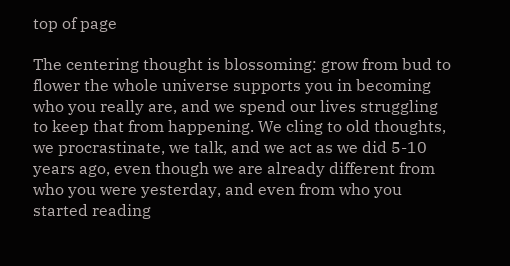top of page

The centering thought is blossoming: grow from bud to flower the whole universe supports you in becoming who you really are, and we spend our lives struggling to keep that from happening. We cling to old thoughts, we procrastinate, we talk, and we act as we did 5-10 years ago, even though we are already different from who you were yesterday, and even from who you started reading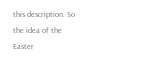this description. So the idea of the Easter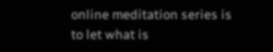online meditation series is to let what is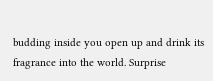budding inside you open up and drink its fragrance into the world. Surprise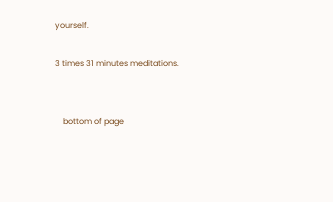yourself.

3 times 31 minutes meditations.


    bottom of page